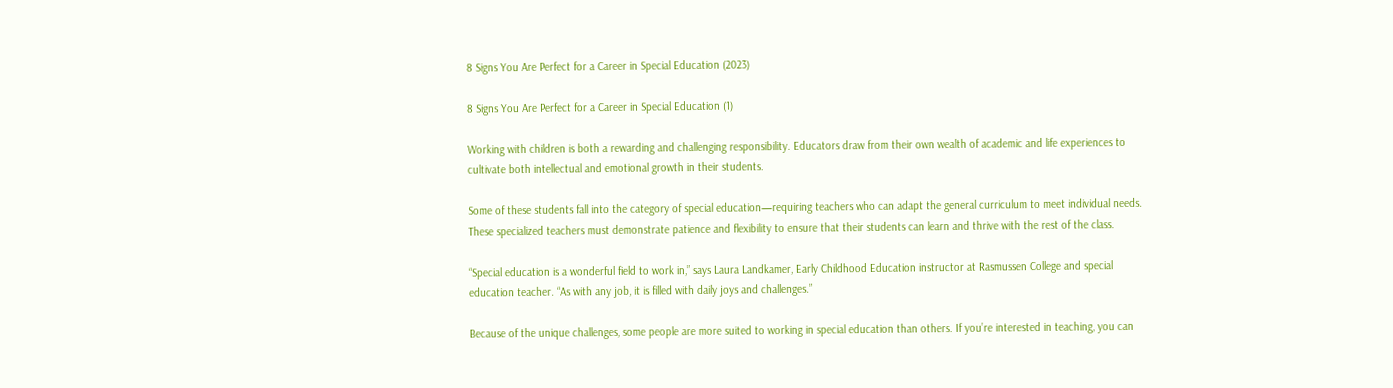8 Signs You Are Perfect for a Career in Special Education (2023)

8 Signs You Are Perfect for a Career in Special Education (1)

Working with children is both a rewarding and challenging responsibility. Educators draw from their own wealth of academic and life experiences to cultivate both intellectual and emotional growth in their students.

Some of these students fall into the category of special education—requiring teachers who can adapt the general curriculum to meet individual needs. These specialized teachers must demonstrate patience and flexibility to ensure that their students can learn and thrive with the rest of the class.

“Special education is a wonderful field to work in,” says Laura Landkamer, Early Childhood Education instructor at Rasmussen College and special education teacher. “As with any job, it is filled with daily joys and challenges.”

Because of the unique challenges, some people are more suited to working in special education than others. If you’re interested in teaching, you can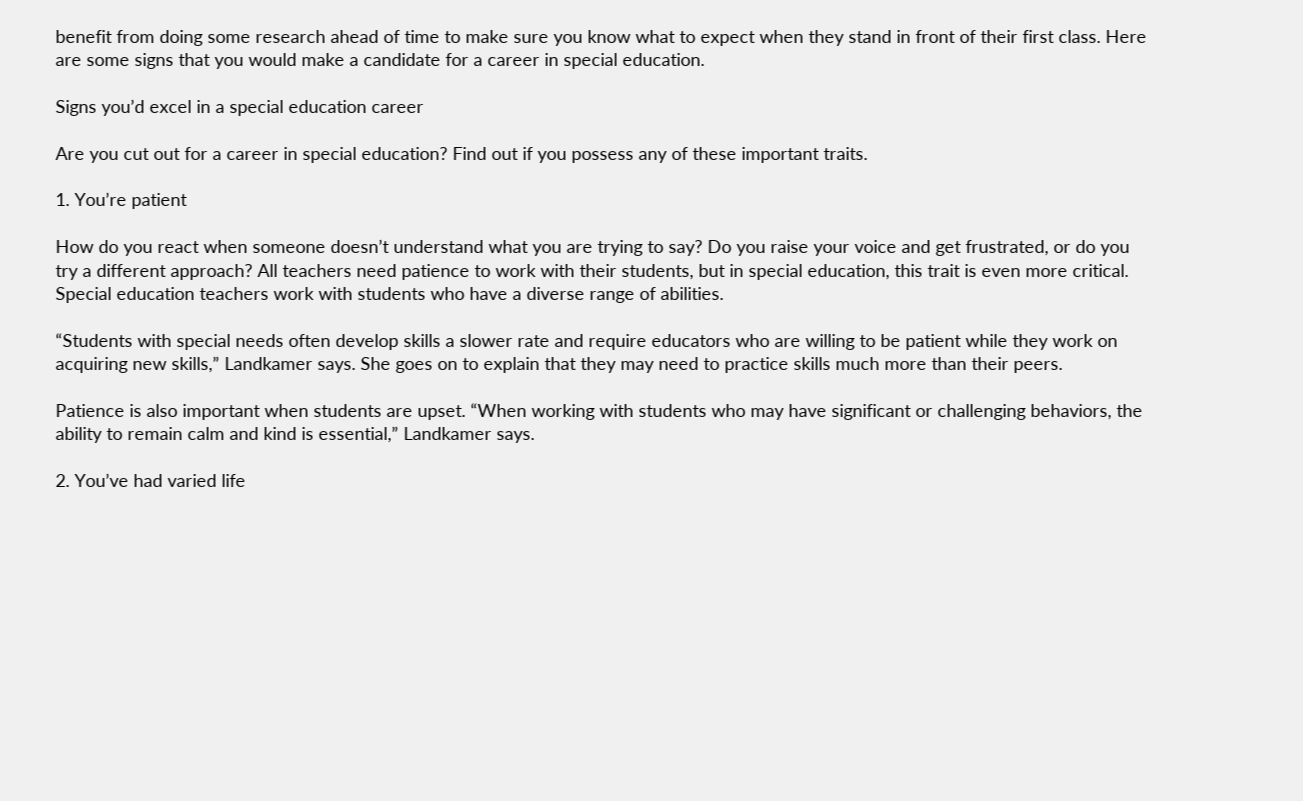benefit from doing some research ahead of time to make sure you know what to expect when they stand in front of their first class. Here are some signs that you would make a candidate for a career in special education.

Signs you’d excel in a special education career

Are you cut out for a career in special education? Find out if you possess any of these important traits.

1. You’re patient

How do you react when someone doesn’t understand what you are trying to say? Do you raise your voice and get frustrated, or do you try a different approach? All teachers need patience to work with their students, but in special education, this trait is even more critical. Special education teachers work with students who have a diverse range of abilities.

“Students with special needs often develop skills a slower rate and require educators who are willing to be patient while they work on acquiring new skills,” Landkamer says. She goes on to explain that they may need to practice skills much more than their peers.

Patience is also important when students are upset. “When working with students who may have significant or challenging behaviors, the ability to remain calm and kind is essential,” Landkamer says.

2. You’ve had varied life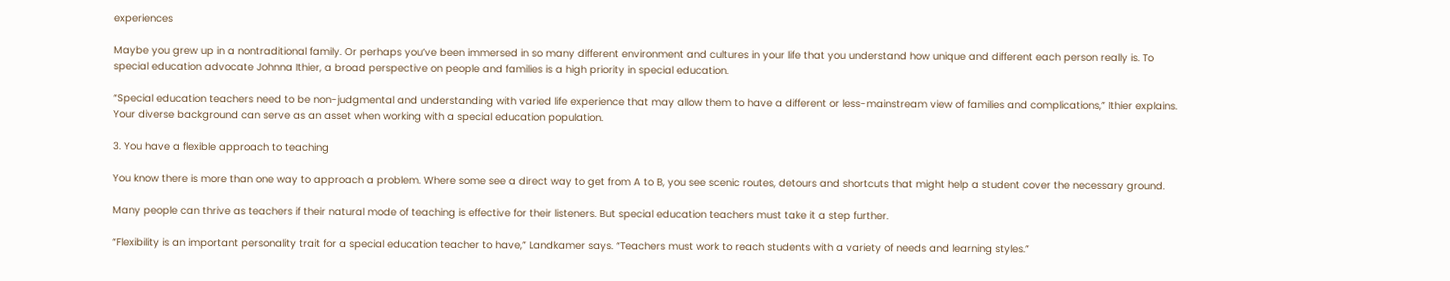experiences

Maybe you grew up in a nontraditional family. Or perhaps you’ve been immersed in so many different environment and cultures in your life that you understand how unique and different each person really is. To special education advocate Johnna Ithier, a broad perspective on people and families is a high priority in special education.

“Special education teachers need to be non-judgmental and understanding with varied life experience that may allow them to have a different or less-mainstream view of families and complications,” Ithier explains. Your diverse background can serve as an asset when working with a special education population.

3. You have a flexible approach to teaching

You know there is more than one way to approach a problem. Where some see a direct way to get from A to B, you see scenic routes, detours and shortcuts that might help a student cover the necessary ground.

Many people can thrive as teachers if their natural mode of teaching is effective for their listeners. But special education teachers must take it a step further.

“Flexibility is an important personality trait for a special education teacher to have,” Landkamer says. “Teachers must work to reach students with a variety of needs and learning styles.”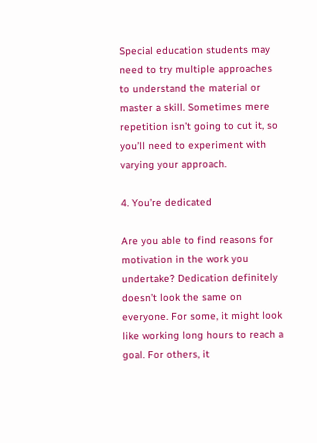Special education students may need to try multiple approaches to understand the material or master a skill. Sometimes mere repetition isn’t going to cut it, so you’ll need to experiment with varying your approach.

4. You’re dedicated

Are you able to find reasons for motivation in the work you undertake? Dedication definitely doesn’t look the same on everyone. For some, it might look like working long hours to reach a goal. For others, it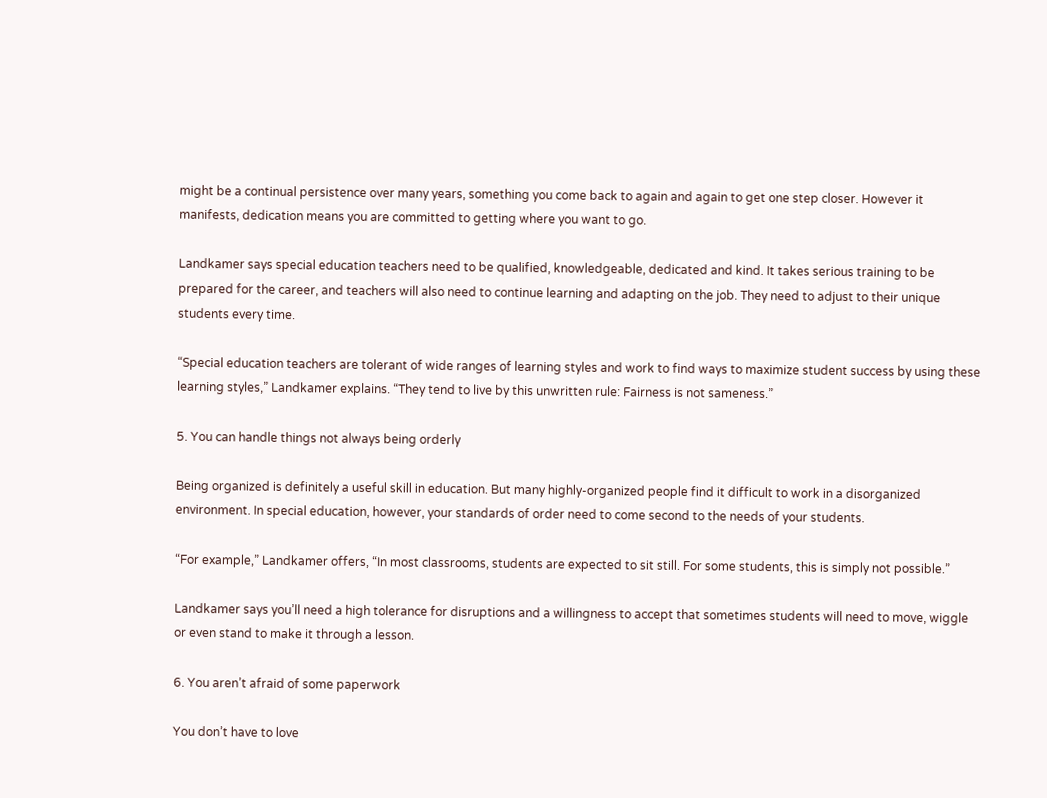might be a continual persistence over many years, something you come back to again and again to get one step closer. However it manifests, dedication means you are committed to getting where you want to go.

Landkamer says special education teachers need to be qualified, knowledgeable, dedicated and kind. It takes serious training to be prepared for the career, and teachers will also need to continue learning and adapting on the job. They need to adjust to their unique students every time.

“Special education teachers are tolerant of wide ranges of learning styles and work to find ways to maximize student success by using these learning styles,” Landkamer explains. “They tend to live by this unwritten rule: Fairness is not sameness.”

5. You can handle things not always being orderly

Being organized is definitely a useful skill in education. But many highly-organized people find it difficult to work in a disorganized environment. In special education, however, your standards of order need to come second to the needs of your students.

“For example,” Landkamer offers, “In most classrooms, students are expected to sit still. For some students, this is simply not possible.”

Landkamer says you’ll need a high tolerance for disruptions and a willingness to accept that sometimes students will need to move, wiggle or even stand to make it through a lesson.

6. You aren’t afraid of some paperwork

You don’t have to love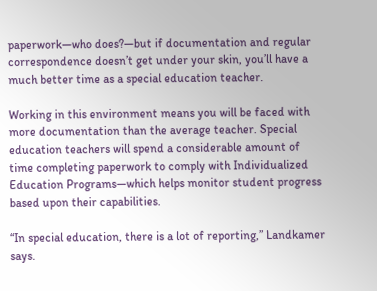paperwork—who does?—but if documentation and regular correspondence doesn’t get under your skin, you’ll have a much better time as a special education teacher.

Working in this environment means you will be faced with more documentation than the average teacher. Special education teachers will spend a considerable amount of time completing paperwork to comply with Individualized Education Programs—which helps monitor student progress based upon their capabilities.

“In special education, there is a lot of reporting,” Landkamer says.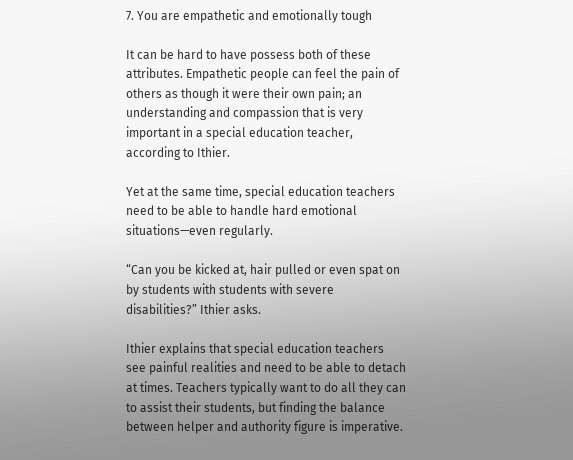7. You are empathetic and emotionally tough

It can be hard to have possess both of these attributes. Empathetic people can feel the pain of others as though it were their own pain; an understanding and compassion that is very important in a special education teacher, according to Ithier.

Yet at the same time, special education teachers need to be able to handle hard emotional situations—even regularly.

“Can you be kicked at, hair pulled or even spat on by students with students with severe disabilities?” Ithier asks.

Ithier explains that special education teachers see painful realities and need to be able to detach at times. Teachers typically want to do all they can to assist their students, but finding the balance between helper and authority figure is imperative.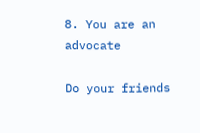8. You are an advocate

Do your friends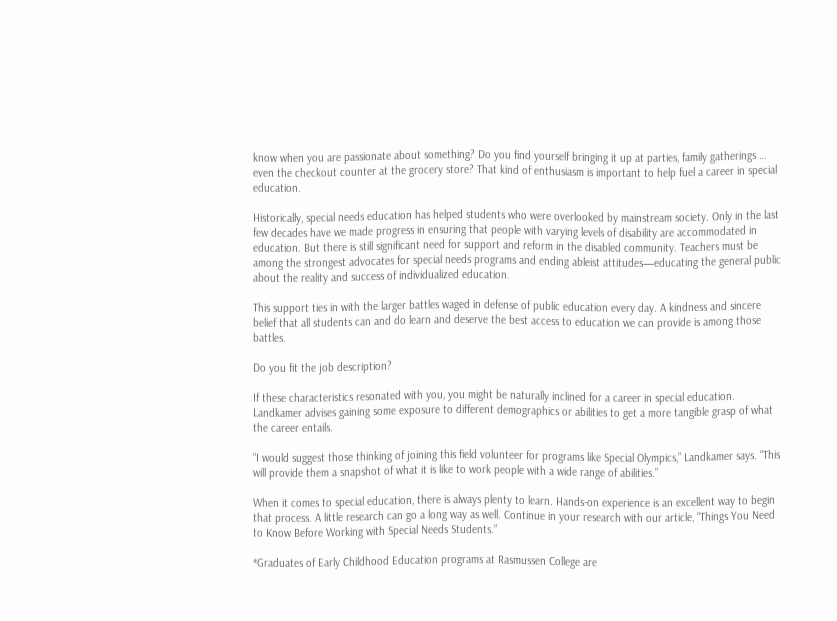know when you are passionate about something? Do you find yourself bringing it up at parties, family gatherings … even the checkout counter at the grocery store? That kind of enthusiasm is important to help fuel a career in special education.

Historically, special needs education has helped students who were overlooked by mainstream society. Only in the last few decades have we made progress in ensuring that people with varying levels of disability are accommodated in education. But there is still significant need for support and reform in the disabled community. Teachers must be among the strongest advocates for special needs programs and ending ableist attitudes—educating the general public about the reality and success of individualized education.

This support ties in with the larger battles waged in defense of public education every day. A kindness and sincere belief that all students can and do learn and deserve the best access to education we can provide is among those battles.

Do you fit the job description?

If these characteristics resonated with you, you might be naturally inclined for a career in special education. Landkamer advises gaining some exposure to different demographics or abilities to get a more tangible grasp of what the career entails.

“I would suggest those thinking of joining this field volunteer for programs like Special Olympics,” Landkamer says. “This will provide them a snapshot of what it is like to work people with a wide range of abilities.”

When it comes to special education, there is always plenty to learn. Hands-on experience is an excellent way to begin that process. A little research can go a long way as well. Continue in your research with our article, “Things You Need to Know Before Working with Special Needs Students.”

*Graduates of Early Childhood Education programs at Rasmussen College are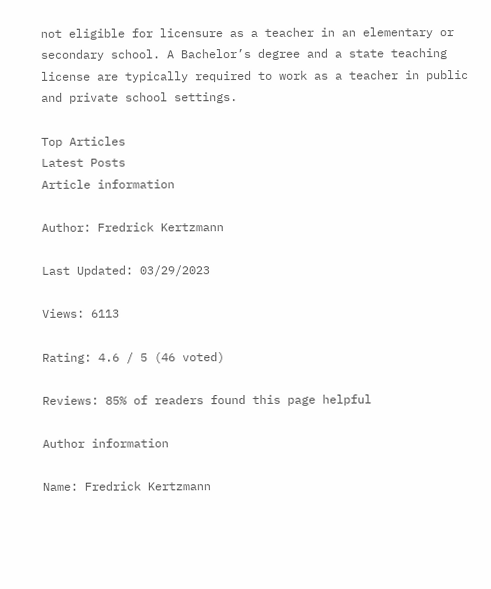not eligible for licensure as a teacher in an elementary or secondary school. A Bachelor’s degree and a state teaching license are typically required to work as a teacher in public and private school settings.

Top Articles
Latest Posts
Article information

Author: Fredrick Kertzmann

Last Updated: 03/29/2023

Views: 6113

Rating: 4.6 / 5 (46 voted)

Reviews: 85% of readers found this page helpful

Author information

Name: Fredrick Kertzmann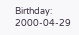Birthday: 2000-04-29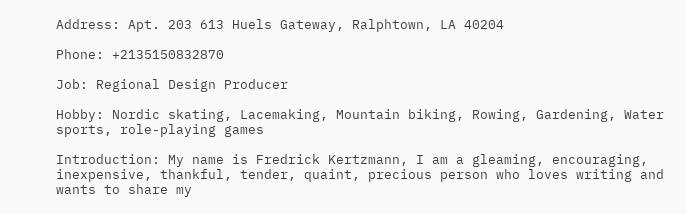Address: Apt. 203 613 Huels Gateway, Ralphtown, LA 40204

Phone: +2135150832870

Job: Regional Design Producer

Hobby: Nordic skating, Lacemaking, Mountain biking, Rowing, Gardening, Water sports, role-playing games

Introduction: My name is Fredrick Kertzmann, I am a gleaming, encouraging, inexpensive, thankful, tender, quaint, precious person who loves writing and wants to share my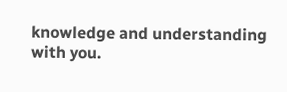knowledge and understanding with you.